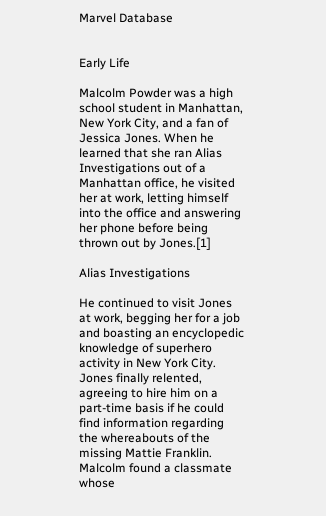Marvel Database


Early Life

Malcolm Powder was a high school student in Manhattan, New York City, and a fan of Jessica Jones. When he learned that she ran Alias Investigations out of a Manhattan office, he visited her at work, letting himself into the office and answering her phone before being thrown out by Jones.[1]

Alias Investigations

He continued to visit Jones at work, begging her for a job and boasting an encyclopedic knowledge of superhero activity in New York City. Jones finally relented, agreeing to hire him on a part-time basis if he could find information regarding the whereabouts of the missing Mattie Franklin. Malcolm found a classmate whose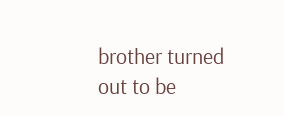brother turned out to be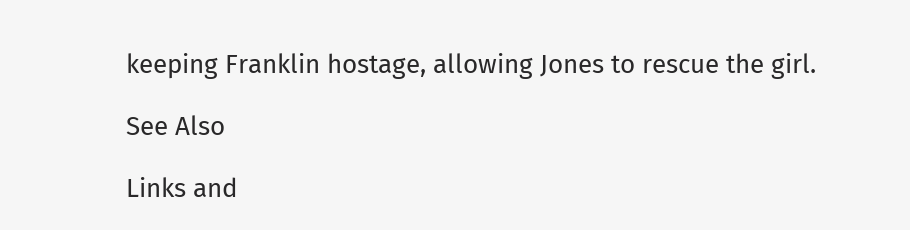keeping Franklin hostage, allowing Jones to rescue the girl.

See Also

Links and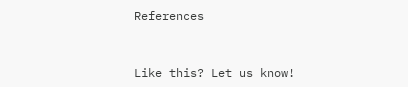References


Like this? Let us know!